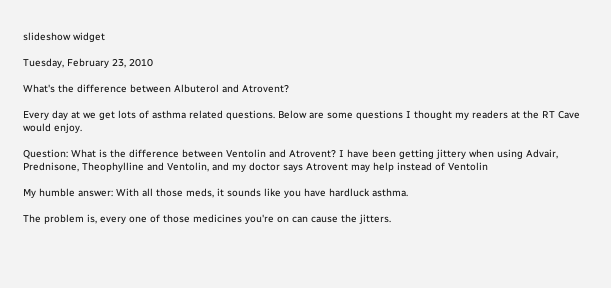slideshow widget

Tuesday, February 23, 2010

What's the difference between Albuterol and Atrovent?

Every day at we get lots of asthma related questions. Below are some questions I thought my readers at the RT Cave would enjoy.

Question: What is the difference between Ventolin and Atrovent? I have been getting jittery when using Advair, Prednisone, Theophylline and Ventolin, and my doctor says Atrovent may help instead of Ventolin

My humble answer: With all those meds, it sounds like you have hardluck asthma.

The problem is, every one of those medicines you're on can cause the jitters.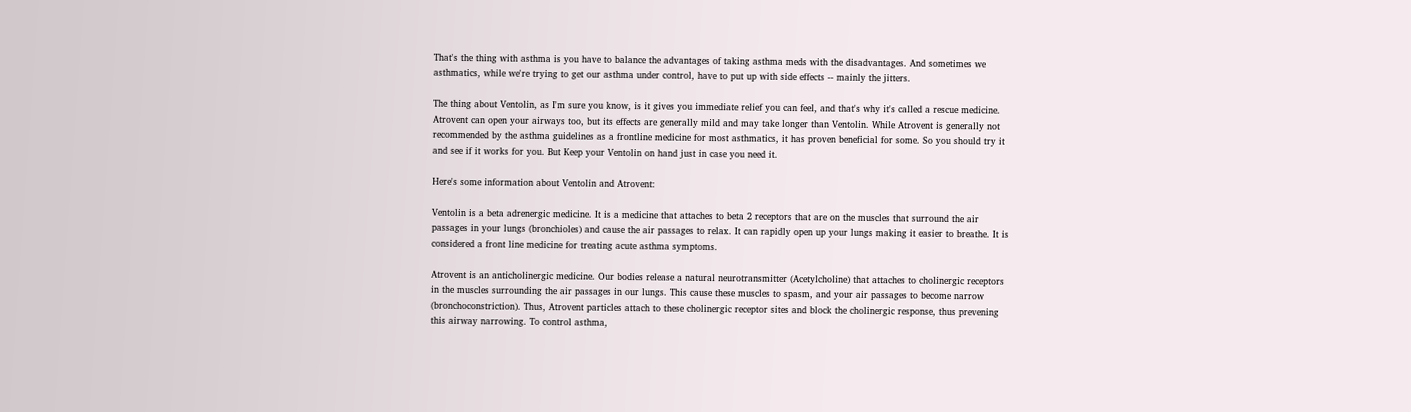That's the thing with asthma is you have to balance the advantages of taking asthma meds with the disadvantages. And sometimes we asthmatics, while we're trying to get our asthma under control, have to put up with side effects -- mainly the jitters.

The thing about Ventolin, as I'm sure you know, is it gives you immediate relief you can feel, and that's why it's called a rescue medicine. Atrovent can open your airways too, but its effects are generally mild and may take longer than Ventolin. While Atrovent is generally not recommended by the asthma guidelines as a frontline medicine for most asthmatics, it has proven beneficial for some. So you should try it and see if it works for you. But Keep your Ventolin on hand just in case you need it.

Here's some information about Ventolin and Atrovent:

Ventolin is a beta adrenergic medicine. It is a medicine that attaches to beta 2 receptors that are on the muscles that surround the air passages in your lungs (bronchioles) and cause the air passages to relax. It can rapidly open up your lungs making it easier to breathe. It is considered a front line medicine for treating acute asthma symptoms.

Atrovent is an anticholinergic medicine. Our bodies release a natural neurotransmitter (Acetylcholine) that attaches to cholinergic receptors in the muscles surrounding the air passages in our lungs. This cause these muscles to spasm, and your air passages to become narrow (bronchoconstriction). Thus, Atrovent particles attach to these cholinergic receptor sites and block the cholinergic response, thus prevening this airway narrowing. To control asthma,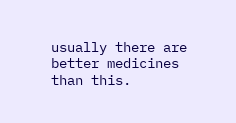usually there are better medicines than this.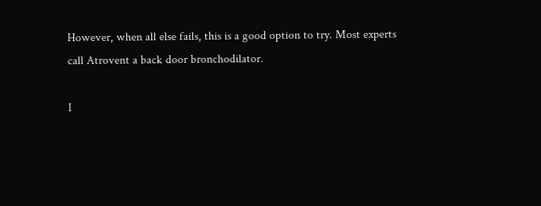However, when all else fails, this is a good option to try. Most experts call Atrovent a back door bronchodilator.

I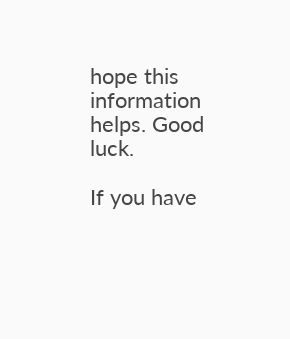hope this information helps. Good luck.

If you have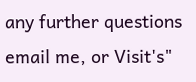any further questions email me, or Visit's"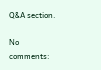Q&A section.

No comments: